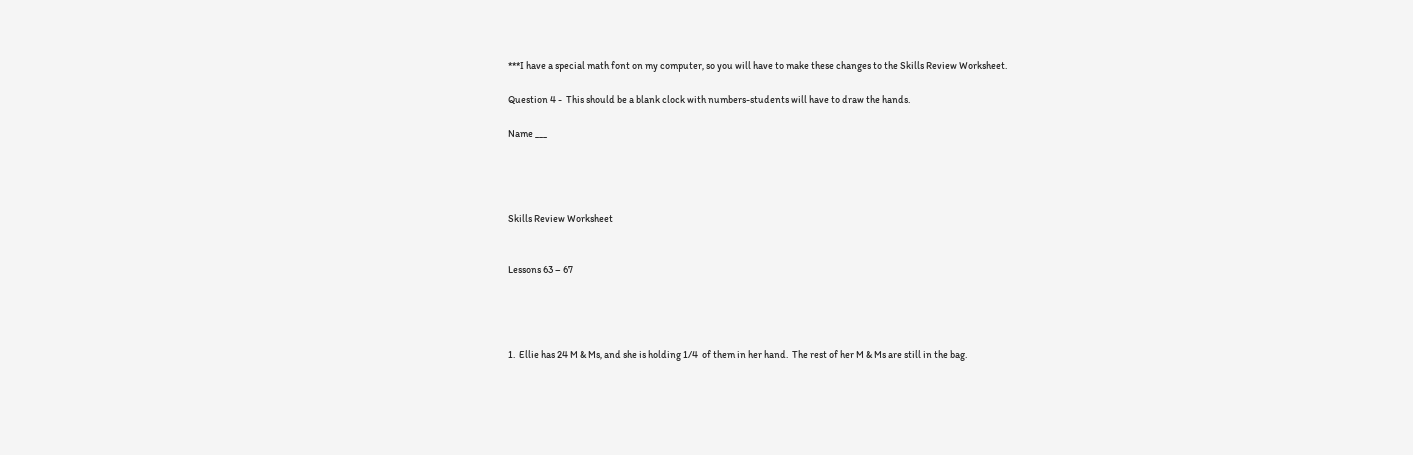***I have a special math font on my computer, so you will have to make these changes to the Skills Review Worksheet.

Question 4 -  This should be a blank clock with numbers-students will have to draw the hands.

Name ___




Skills Review Worksheet


Lessons 63 – 67




1.  Ellie has 24 M & Ms, and she is holding 1/4  of them in her hand.  The rest of her M & Ms are still in the bag.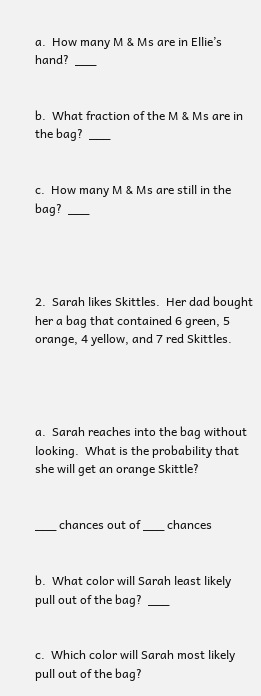a.  How many M & Ms are in Ellie’s hand?  ___


b.  What fraction of the M & Ms are in the bag?  ___


c.  How many M & Ms are still in the bag?  ___




2.  Sarah likes Skittles.  Her dad bought her a bag that contained 6 green, 5 orange, 4 yellow, and 7 red Skittles.




a.  Sarah reaches into the bag without looking.  What is the probability that she will get an orange Skittle?


___ chances out of ___ chances


b.  What color will Sarah least likely pull out of the bag?  ___


c.  Which color will Sarah most likely pull out of the bag?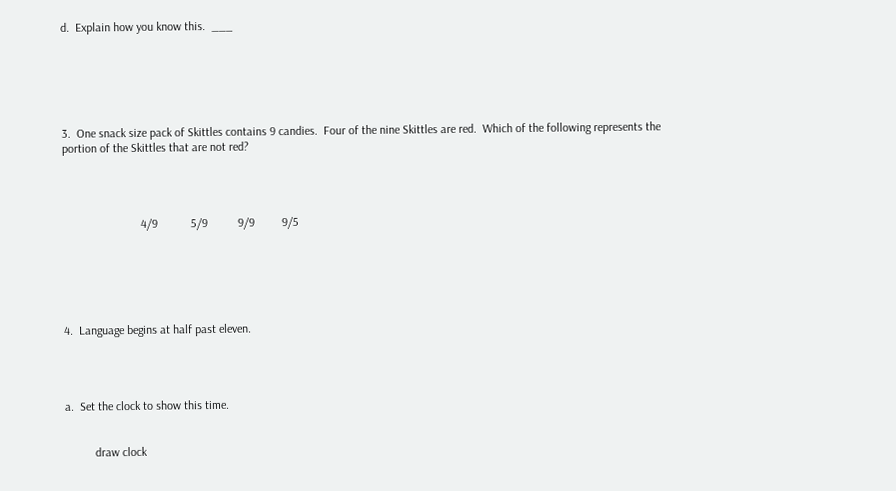d.  Explain how you know this.  ___






3.  One snack size pack of Skittles contains 9 candies.  Four of the nine Skittles are red.  Which of the following represents the portion of the Skittles that are not red?




                          4/9           5/9          9/9         9/5






4.  Language begins at half past eleven.




a.  Set the clock to show this time.


          draw clock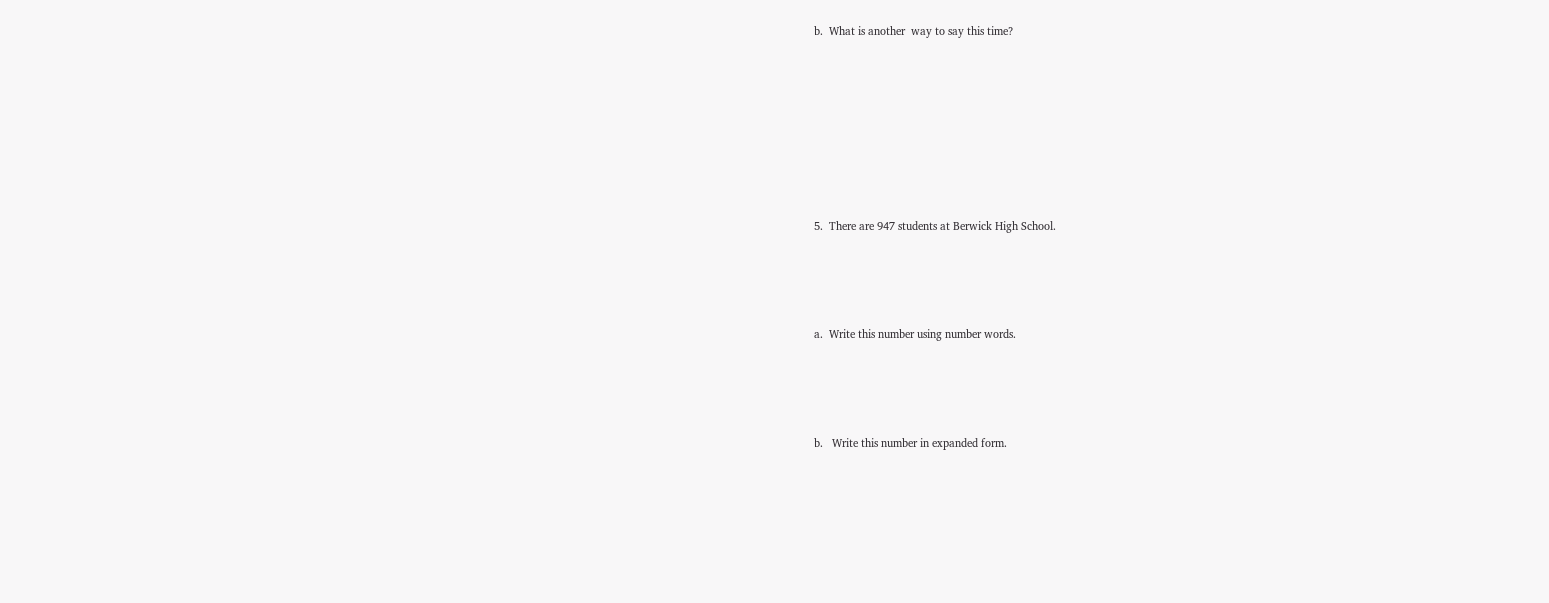b.  What is another  way to say this time?








5.  There are 947 students at Berwick High School.




a.  Write this number using number words.




b.   Write this number in expanded form.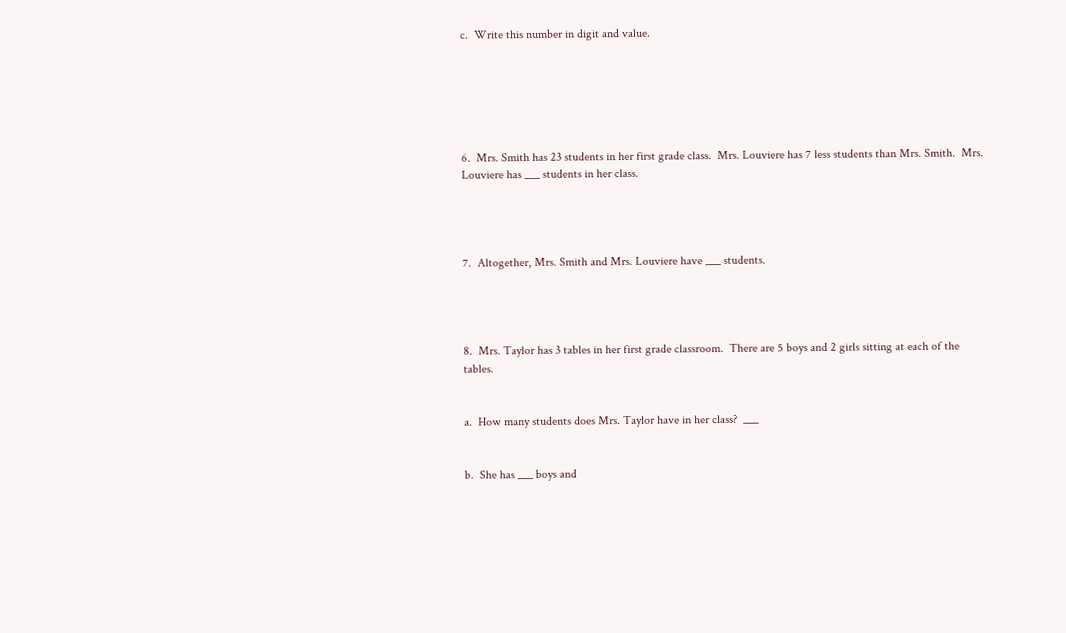c.  Write this number in digit and value.






6.  Mrs. Smith has 23 students in her first grade class.  Mrs. Louviere has 7 less students than Mrs. Smith.  Mrs. Louviere has ___ students in her class.




7.  Altogether, Mrs. Smith and Mrs. Louviere have ___ students.




8.  Mrs. Taylor has 3 tables in her first grade classroom.  There are 5 boys and 2 girls sitting at each of the tables.


a.  How many students does Mrs. Taylor have in her class?  ___


b.  She has ___ boys and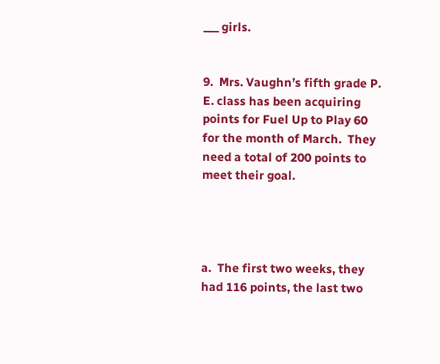___ girls.


9.  Mrs. Vaughn’s fifth grade P. E. class has been acquiring points for Fuel Up to Play 60 for the month of March.  They need a total of 200 points to meet their goal.




a.  The first two weeks, they had 116 points, the last two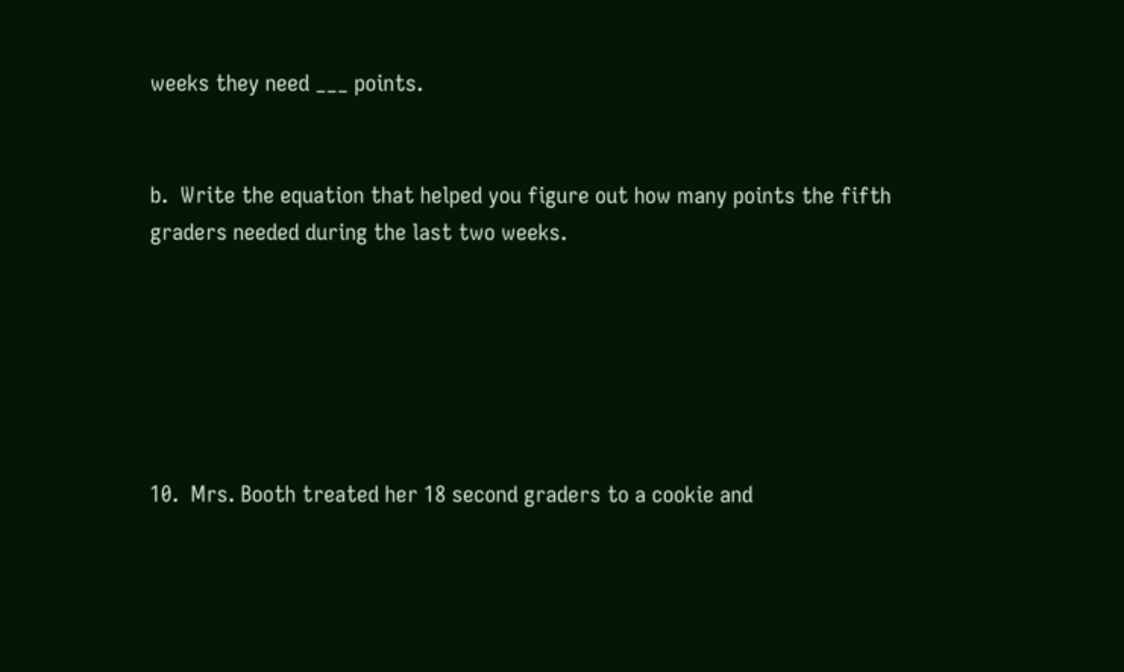weeks they need ___ points.


b.  Write the equation that helped you figure out how many points the fifth graders needed during the last two weeks.






10.  Mrs. Booth treated her 18 second graders to a cookie and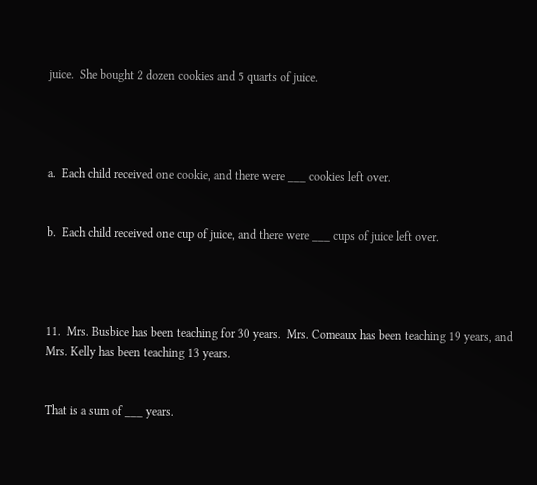juice.  She bought 2 dozen cookies and 5 quarts of juice.




a.  Each child received one cookie, and there were ___ cookies left over.


b.  Each child received one cup of juice, and there were ___ cups of juice left over.




11.  Mrs. Busbice has been teaching for 30 years.  Mrs. Comeaux has been teaching 19 years, and Mrs. Kelly has been teaching 13 years.


That is a sum of ___ years.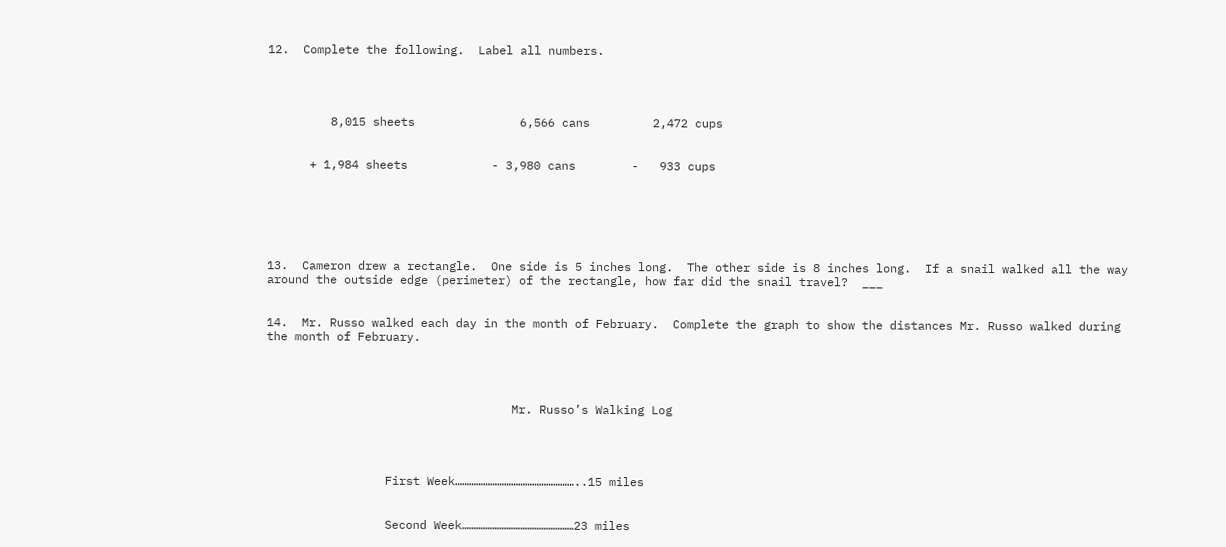12.  Complete the following.  Label all numbers.




         8,015 sheets               6,566 cans         2,472 cups


      + 1,984 sheets            - 3,980 cans        -   933 cups






13.  Cameron drew a rectangle.  One side is 5 inches long.  The other side is 8 inches long.  If a snail walked all the way around the outside edge (perimeter) of the rectangle, how far did the snail travel?  ___


14.  Mr. Russo walked each day in the month of February.  Complete the graph to show the distances Mr. Russo walked during the month of February.




                                   Mr. Russo’s Walking Log




                 First Week……………………………………………..15 miles


                 Second Week…………………………………………23 miles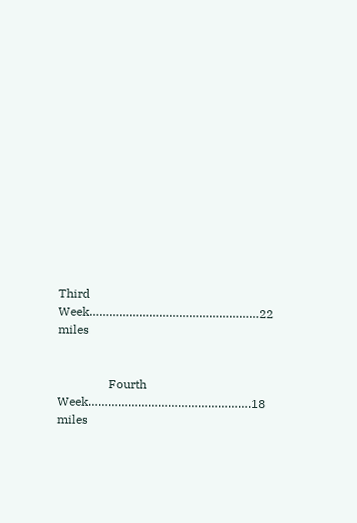Third Week……………………………………………22 miles


                 Fourth Week………………………………………….18 miles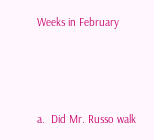Weeks in February




a.  Did Mr. Russo walk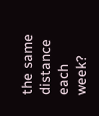the same distance each week?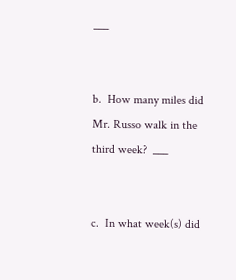___


b.  How many miles did Mr. Russo walk in the third week?  ___


c.  In what week(s) did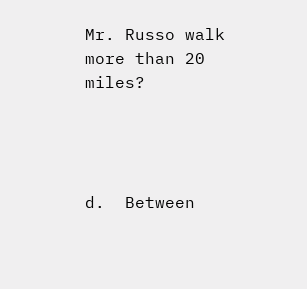Mr. Russo walk more than 20 miles?




d.  Between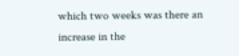which two weeks was there an increase in the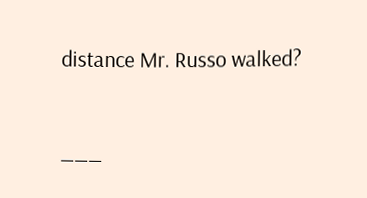distance Mr. Russo walked?


___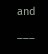and ___